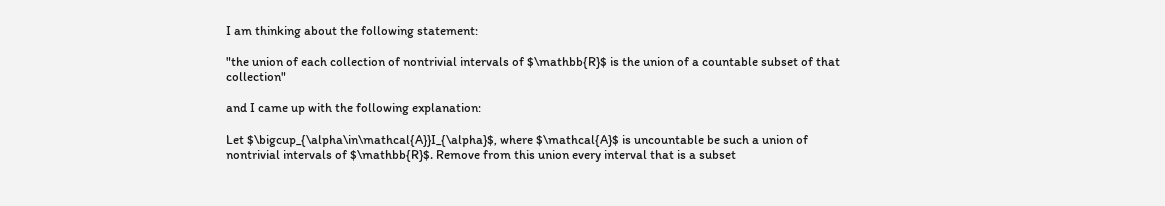I am thinking about the following statement:

"the union of each collection of nontrivial intervals of $\mathbb{R}$ is the union of a countable subset of that collection"

and I came up with the following explanation:

Let $\bigcup_{\alpha\in\mathcal{A}}I_{\alpha}$, where $\mathcal{A}$ is uncountable be such a union of nontrivial intervals of $\mathbb{R}$. Remove from this union every interval that is a subset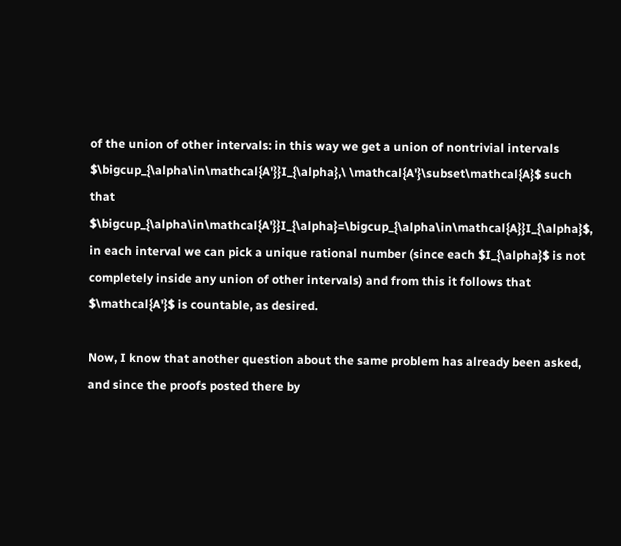of the union of other intervals: in this way we get a union of nontrivial intervals $\bigcup_{\alpha\in\mathcal{A'}}I_{\alpha},\ \mathcal{A'}\subset\mathcal{A}$ such that $\bigcup_{\alpha\in\mathcal{A'}}I_{\alpha}=\bigcup_{\alpha\in\mathcal{A}}I_{\alpha}$, in each interval we can pick a unique rational number (since each $I_{\alpha}$ is not completely inside any union of other intervals) and from this it follows that $\mathcal{A'}$ is countable, as desired.

Now, I know that another question about the same problem has already been asked, and since the proofs posted there by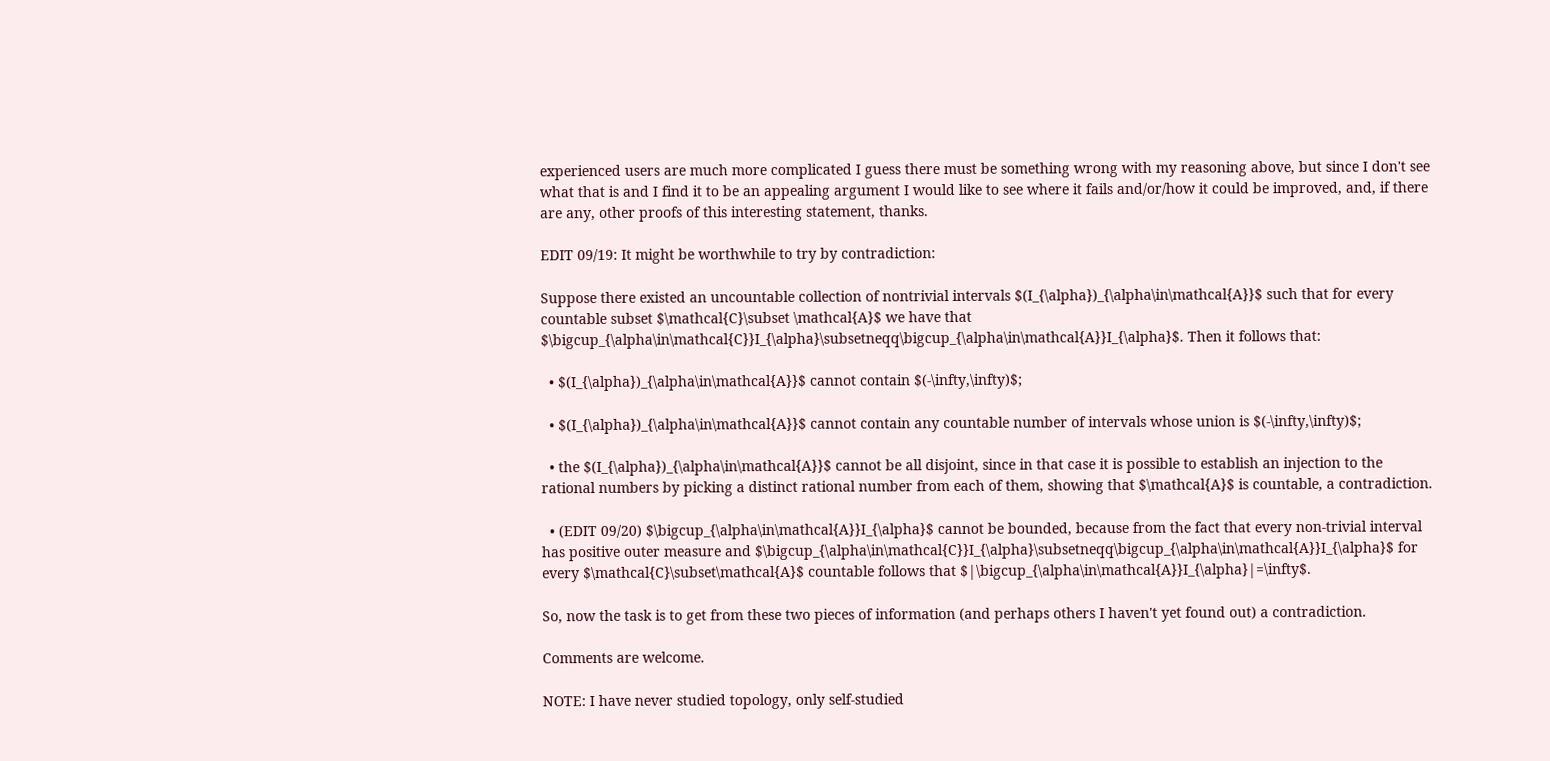experienced users are much more complicated I guess there must be something wrong with my reasoning above, but since I don't see what that is and I find it to be an appealing argument I would like to see where it fails and/or/how it could be improved, and, if there are any, other proofs of this interesting statement, thanks.

EDIT 09/19: It might be worthwhile to try by contradiction:

Suppose there existed an uncountable collection of nontrivial intervals $(I_{\alpha})_{\alpha\in\mathcal{A}}$ such that for every countable subset $\mathcal{C}\subset \mathcal{A}$ we have that $\bigcup_{\alpha\in\mathcal{C}}I_{\alpha}\subsetneqq\bigcup_{\alpha\in\mathcal{A}}I_{\alpha}$. Then it follows that:

  • $(I_{\alpha})_{\alpha\in\mathcal{A}}$ cannot contain $(-\infty,\infty)$;

  • $(I_{\alpha})_{\alpha\in\mathcal{A}}$ cannot contain any countable number of intervals whose union is $(-\infty,\infty)$;

  • the $(I_{\alpha})_{\alpha\in\mathcal{A}}$ cannot be all disjoint, since in that case it is possible to establish an injection to the rational numbers by picking a distinct rational number from each of them, showing that $\mathcal{A}$ is countable, a contradiction.

  • (EDIT 09/20) $\bigcup_{\alpha\in\mathcal{A}}I_{\alpha}$ cannot be bounded, because from the fact that every non-trivial interval has positive outer measure and $\bigcup_{\alpha\in\mathcal{C}}I_{\alpha}\subsetneqq\bigcup_{\alpha\in\mathcal{A}}I_{\alpha}$ for every $\mathcal{C}\subset\mathcal{A}$ countable follows that $|\bigcup_{\alpha\in\mathcal{A}}I_{\alpha}|=\infty$.

So, now the task is to get from these two pieces of information (and perhaps others I haven't yet found out) a contradiction.

Comments are welcome.

NOTE: I have never studied topology, only self-studied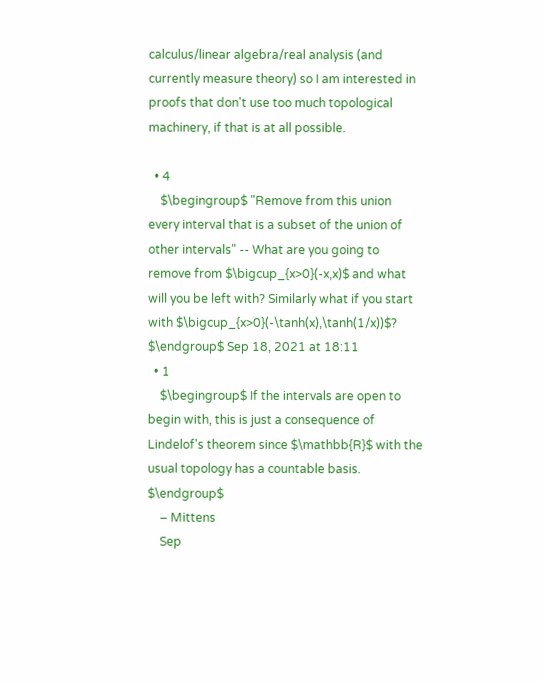calculus/linear algebra/real analysis (and currently measure theory) so I am interested in proofs that don't use too much topological machinery, if that is at all possible.

  • 4
    $\begingroup$ "Remove from this union every interval that is a subset of the union of other intervals" -- What are you going to remove from $\bigcup_{x>0}(-x,x)$ and what will you be left with? Similarly what if you start with $\bigcup_{x>0}(-\tanh(x),\tanh(1/x))$? $\endgroup$ Sep 18, 2021 at 18:11
  • 1
    $\begingroup$ If the intervals are open to begin with, this is just a consequence of Lindelof's theorem since $\mathbb{R}$ with the usual topology has a countable basis. $\endgroup$
    – Mittens
    Sep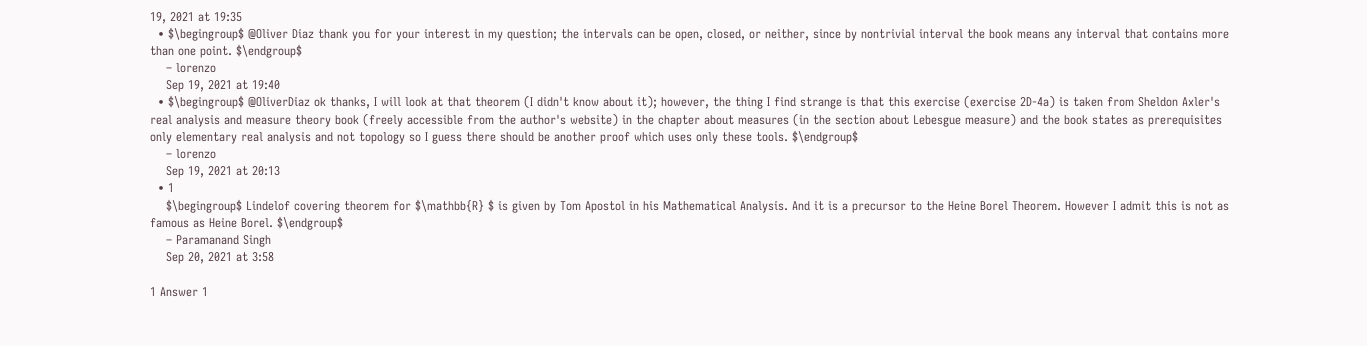19, 2021 at 19:35
  • $\begingroup$ @Oliver Diaz thank you for your interest in my question; the intervals can be open, closed, or neither, since by nontrivial interval the book means any interval that contains more than one point. $\endgroup$
    – lorenzo
    Sep 19, 2021 at 19:40
  • $\begingroup$ @OliverDiaz ok thanks, I will look at that theorem (I didn't know about it); however, the thing I find strange is that this exercise (exercise 2D-4a) is taken from Sheldon Axler's real analysis and measure theory book (freely accessible from the author's website) in the chapter about measures (in the section about Lebesgue measure) and the book states as prerequisites only elementary real analysis and not topology so I guess there should be another proof which uses only these tools. $\endgroup$
    – lorenzo
    Sep 19, 2021 at 20:13
  • 1
    $\begingroup$ Lindelof covering theorem for $\mathbb{R} $ is given by Tom Apostol in his Mathematical Analysis. And it is a precursor to the Heine Borel Theorem. However I admit this is not as famous as Heine Borel. $\endgroup$
    – Paramanand Singh
    Sep 20, 2021 at 3:58

1 Answer 1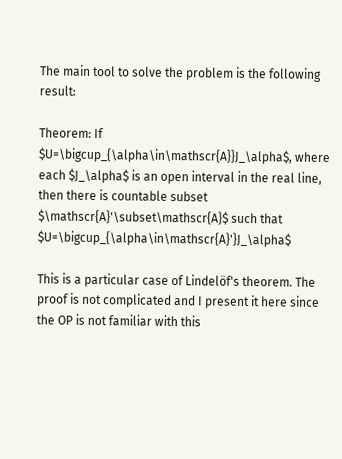The main tool to solve the problem is the following result:

Theorem: If $U=\bigcup_{\alpha\in\mathscr{A}}J_\alpha$, where each $J_\alpha$ is an open interval in the real line, then there is countable subset $\mathscr{A}'\subset\mathscr{A}$ such that $U=\bigcup_{\alpha\in\mathscr{A}'}J_\alpha$

This is a particular case of Lindelöf's theorem. The proof is not complicated and I present it here since the OP is not familiar with this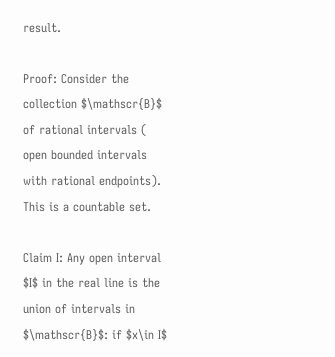result.

Proof: Consider the collection $\mathscr{B}$ of rational intervals ( open bounded intervals with rational endpoints). This is a countable set.

Claim I: Any open interval $I$ in the real line is the union of intervals in $\mathscr{B}$: if $x\in I$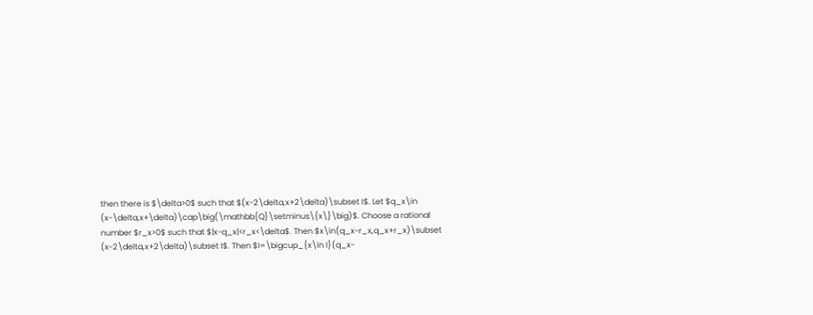then there is $\delta>0$ such that $(x-2\delta,x+2\delta)\subset I$. Let $q_x\in (x-\delta,x+\delta)\cap\big(\mathbb{Q}\setminus\{x\}\big)$. Choose a rational number $r_x>0$ such that $|x-q_x|<r_x<\delta$. Then $x\in(q_x-r_x,q_x+r_x)\subset (x-2\delta,x+2\delta)\subset I$. Then $I=\bigcup_{x\in I}(q_x-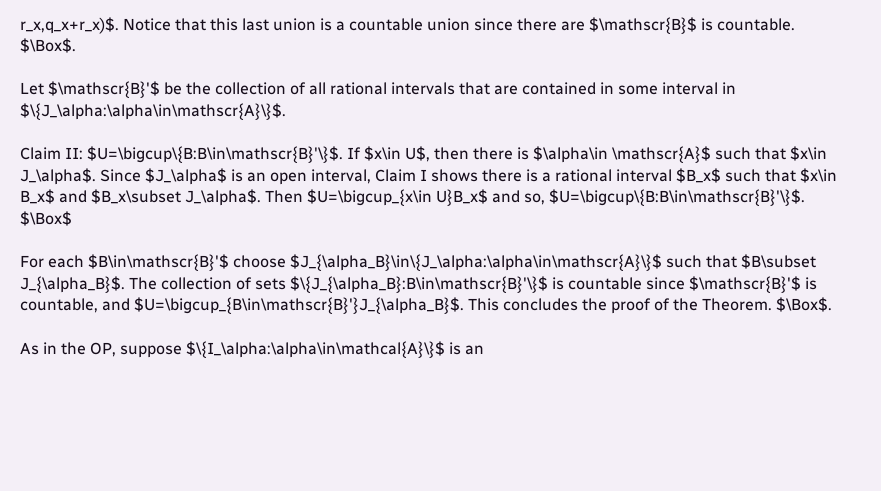r_x,q_x+r_x)$. Notice that this last union is a countable union since there are $\mathscr{B}$ is countable. $\Box$.

Let $\mathscr{B}'$ be the collection of all rational intervals that are contained in some interval in $\{J_\alpha:\alpha\in\mathscr{A}\}$.

Claim II: $U=\bigcup\{B:B\in\mathscr{B}'\}$. If $x\in U$, then there is $\alpha\in \mathscr{A}$ such that $x\in J_\alpha$. Since $J_\alpha$ is an open interval, Claim I shows there is a rational interval $B_x$ such that $x\in B_x$ and $B_x\subset J_\alpha$. Then $U=\bigcup_{x\in U}B_x$ and so, $U=\bigcup\{B:B\in\mathscr{B}'\}$. $\Box$

For each $B\in\mathscr{B}'$ choose $J_{\alpha_B}\in\{J_\alpha:\alpha\in\mathscr{A}\}$ such that $B\subset J_{\alpha_B}$. The collection of sets $\{J_{\alpha_B}:B\in\mathscr{B}'\}$ is countable since $\mathscr{B}'$ is countable, and $U=\bigcup_{B\in\mathscr{B}'}J_{\alpha_B}$. This concludes the proof of the Theorem. $\Box$.

As in the OP, suppose $\{I_\alpha:\alpha\in\mathcal{A}\}$ is an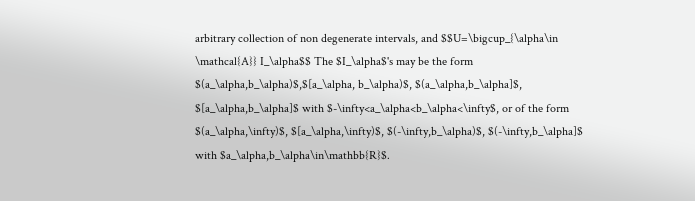arbitrary collection of non degenerate intervals, and $$U=\bigcup_{\alpha\in \mathcal{A}} I_\alpha$$ The $I_\alpha$'s may be the form $(a_\alpha,b_\alpha)$,$[a_\alpha, b_\alpha)$, $(a_\alpha,b_\alpha]$, $[a_\alpha,b_\alpha]$ with $-\infty<a_\alpha<b_\alpha<\infty$, or of the form $(a_\alpha,\infty)$, $[a_\alpha,\infty)$, $(-\infty,b_\alpha)$, $(-\infty,b_\alpha]$ with $a_\alpha,b_\alpha\in\mathbb{R}$.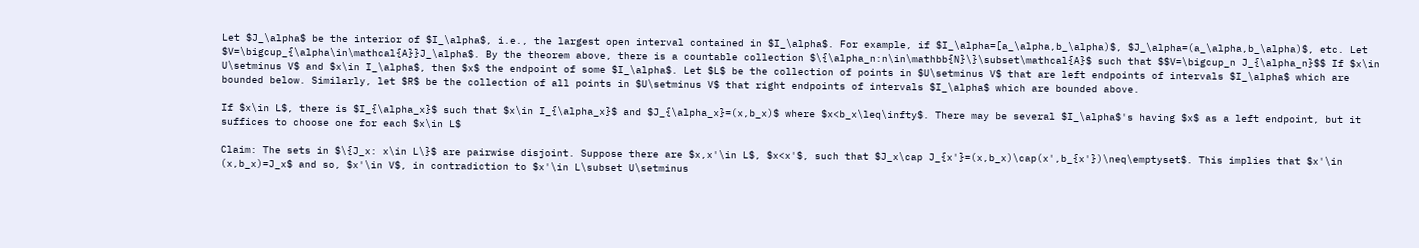Let $J_\alpha$ be the interior of $I_\alpha$, i.e., the largest open interval contained in $I_\alpha$. For example, if $I_\alpha=[a_\alpha,b_\alpha)$, $J_\alpha=(a_\alpha,b_\alpha)$, etc. Let $V=\bigcup_{\alpha\in\mathcal{A}}J_\alpha$. By the theorem above, there is a countable collection $\{\alpha_n:n\in\mathbb{N}\}\subset\mathcal{A}$ such that $$V=\bigcup_n J_{\alpha_n}$$ If $x\in U\setminus V$ and $x\in I_\alpha$, then $x$ the endpoint of some $I_\alpha$. Let $L$ be the collection of points in $U\setminus V$ that are left endpoints of intervals $I_\alpha$ which are bounded below. Similarly, let $R$ be the collection of all points in $U\setminus V$ that right endpoints of intervals $I_\alpha$ which are bounded above.

If $x\in L$, there is $I_{\alpha_x}$ such that $x\in I_{\alpha_x}$ and $J_{\alpha_x}=(x,b_x)$ where $x<b_x\leq\infty$. There may be several $I_\alpha$'s having $x$ as a left endpoint, but it suffices to choose one for each $x\in L$

Claim: The sets in $\{J_x: x\in L\}$ are pairwise disjoint. Suppose there are $x,x'\in L$, $x<x'$, such that $J_x\cap J_{x'}=(x,b_x)\cap(x',b_{x'})\neq\emptyset$. This implies that $x'\in (x,b_x)=J_x$ and so, $x'\in V$, in contradiction to $x'\in L\subset U\setminus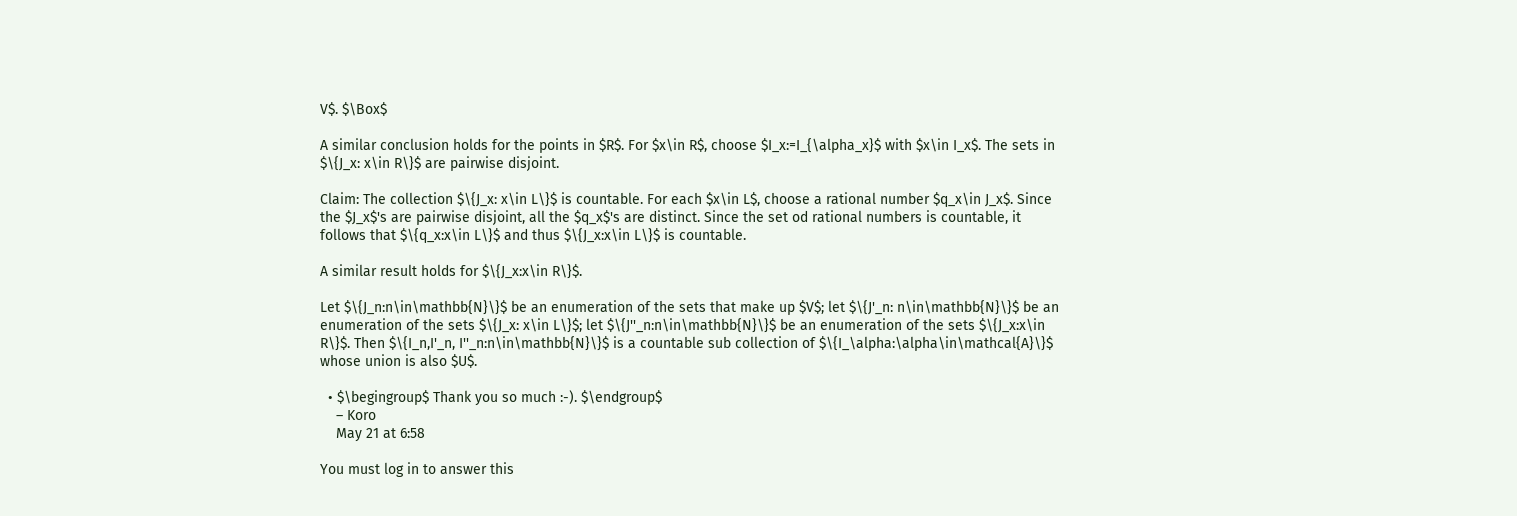V$. $\Box$

A similar conclusion holds for the points in $R$. For $x\in R$, choose $I_x:=I_{\alpha_x}$ with $x\in I_x$. The sets in $\{J_x: x\in R\}$ are pairwise disjoint.

Claim: The collection $\{J_x: x\in L\}$ is countable. For each $x\in L$, choose a rational number $q_x\in J_x$. Since the $J_x$'s are pairwise disjoint, all the $q_x$'s are distinct. Since the set od rational numbers is countable, it follows that $\{q_x:x\in L\}$ and thus $\{J_x:x\in L\}$ is countable.

A similar result holds for $\{J_x:x\in R\}$.

Let $\{J_n:n\in\mathbb{N}\}$ be an enumeration of the sets that make up $V$; let $\{J'_n: n\in\mathbb{N}\}$ be an enumeration of the sets $\{J_x: x\in L\}$; let $\{J''_n:n\in\mathbb{N}\}$ be an enumeration of the sets $\{J_x:x\in R\}$. Then $\{I_n,I'_n, I''_n:n\in\mathbb{N}\}$ is a countable sub collection of $\{I_\alpha:\alpha\in\mathcal{A}\}$ whose union is also $U$.

  • $\begingroup$ Thank you so much :-). $\endgroup$
    – Koro
    May 21 at 6:58

You must log in to answer this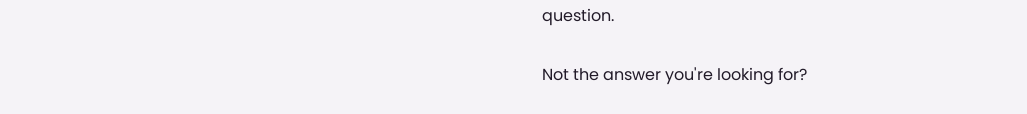question.

Not the answer you're looking for?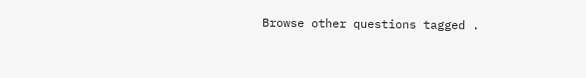Browse other questions tagged .